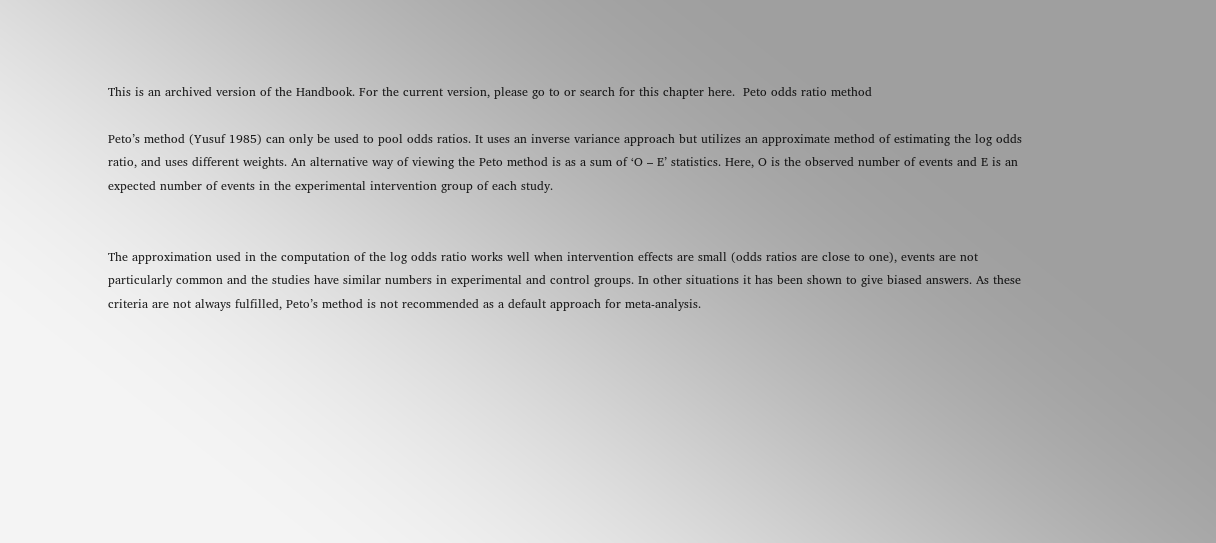This is an archived version of the Handbook. For the current version, please go to or search for this chapter here.  Peto odds ratio method

Peto’s method (Yusuf 1985) can only be used to pool odds ratios. It uses an inverse variance approach but utilizes an approximate method of estimating the log odds ratio, and uses different weights. An alternative way of viewing the Peto method is as a sum of ‘O – E’ statistics. Here, O is the observed number of events and E is an expected number of events in the experimental intervention group of each study.


The approximation used in the computation of the log odds ratio works well when intervention effects are small (odds ratios are close to one), events are not particularly common and the studies have similar numbers in experimental and control groups. In other situations it has been shown to give biased answers. As these criteria are not always fulfilled, Peto’s method is not recommended as a default approach for meta-analysis.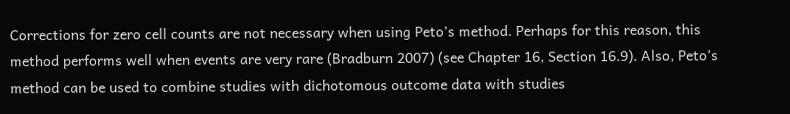Corrections for zero cell counts are not necessary when using Peto’s method. Perhaps for this reason, this method performs well when events are very rare (Bradburn 2007) (see Chapter 16, Section 16.9). Also, Peto’s method can be used to combine studies with dichotomous outcome data with studies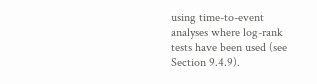using time-to-event analyses where log-rank tests have been used (see Section 9.4.9).